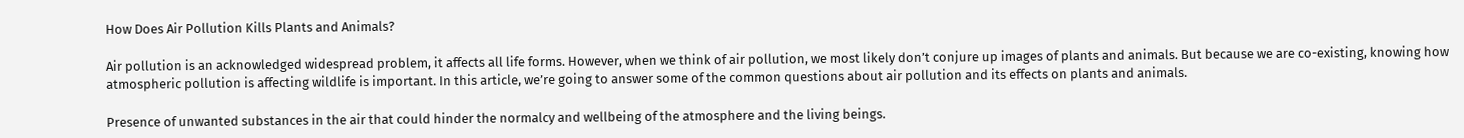How Does Air Pollution Kills Plants and Animals?

Air pollution is an acknowledged widespread problem, it affects all life forms. However, when we think of air pollution, we most likely don’t conjure up images of plants and animals. But because we are co-existing, knowing how atmospheric pollution is affecting wildlife is important. In this article, we’re going to answer some of the common questions about air pollution and its effects on plants and animals.

Presence of unwanted substances in the air that could hinder the normalcy and wellbeing of the atmosphere and the living beings.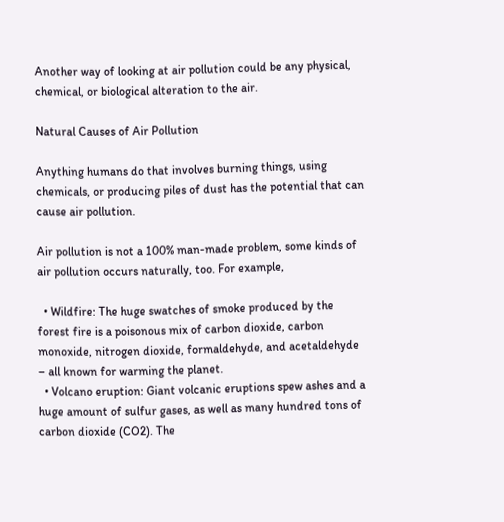Another way of looking at air pollution could be any physical, chemical, or biological alteration to the air.

Natural Causes of Air Pollution

Anything humans do that involves burning things, using chemicals, or producing piles of dust has the potential that can cause air pollution.

Air pollution is not a 100% man-made problem, some kinds of air pollution occurs naturally, too. For example,

  • Wildfire: The huge swatches of smoke produced by the forest fire is a poisonous mix of carbon dioxide, carbon monoxide, nitrogen dioxide, formaldehyde, and acetaldehyde – all known for warming the planet.
  • Volcano eruption: Giant volcanic eruptions spew ashes and a huge amount of sulfur gases, as well as many hundred tons of carbon dioxide (CO2). The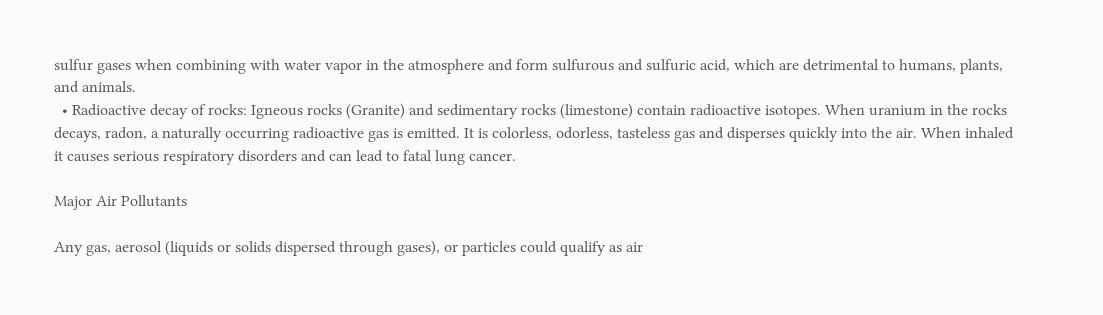sulfur gases when combining with water vapor in the atmosphere and form sulfurous and sulfuric acid, which are detrimental to humans, plants, and animals.
  • Radioactive decay of rocks: Igneous rocks (Granite) and sedimentary rocks (limestone) contain radioactive isotopes. When uranium in the rocks decays, radon, a naturally occurring radioactive gas is emitted. It is colorless, odorless, tasteless gas and disperses quickly into the air. When inhaled it causes serious respiratory disorders and can lead to fatal lung cancer.

Major Air Pollutants

Any gas, aerosol (liquids or solids dispersed through gases), or particles could qualify as air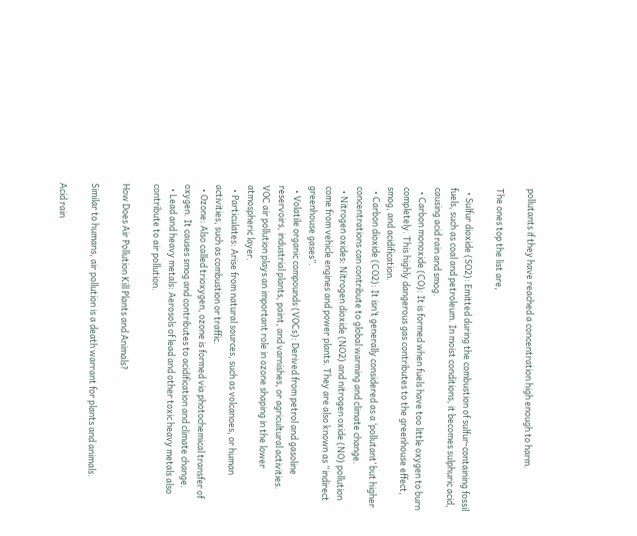pollutants if they have reached a concentration high enough to harm.

The ones top the list are,

  • Sulfur dioxide (SO2): Emitted during the combustion of sulfur-containing fossil fuels, such as coal and petroleum. In moist conditions, it becomes sulphuric acid, causing acid rain and smog.
  • Carbon monoxide (CO): It is formed when fuels have too little oxygen to burn completely. This highly dangerous gas contributes to the greenhouse effect, smog, and acidification.
  • Carbon dioxide (CO2): It isn’t generally considered as a ‘pollutant’ but higher concentrations can contribute to global warming and climate change.
  • Nitrogen oxides: Nitrogen dioxide (NO2) and nitrogen oxide (NO) pollution come from vehicle engines and power plants. They are also known as “indirect greenhouse gases”.
  • Volatile organic compounds (VOCs): Derived from petrol and gasoline reservoirs, industrial plants, paint, and varnishes, or agricultural activities. VOC air pollution plays an important role in ozone shaping in the lower atmospheric layer.
  • Particulates: Arise from natural sources, such as volcanoes, or human activities, such as combustion or traffic.
  • Ozone: Also called trioxygen, ozone is formed via photochemical transfer of oxygen. It causes smog and contributes to acidification and climate change.
  • Lead and heavy metals: Aerosols of lead and other toxic heavy metals also contribute to air pollution.

How Does Air Pollution Kill Plants and Animals?

Similar to humans, air pollution is a death warrant for plants and animals.

Acid rain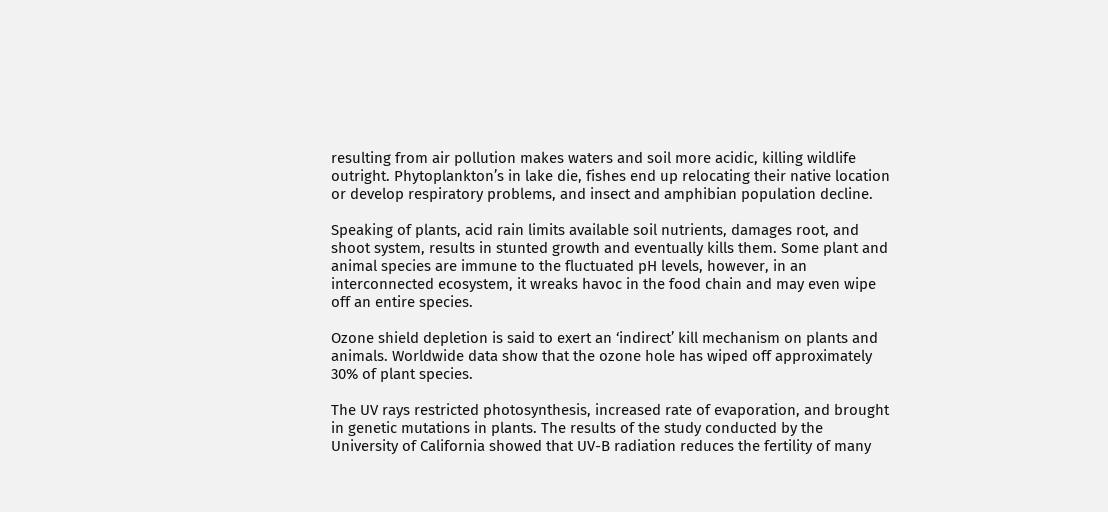resulting from air pollution makes waters and soil more acidic, killing wildlife outright. Phytoplankton’s in lake die, fishes end up relocating their native location or develop respiratory problems, and insect and amphibian population decline.

Speaking of plants, acid rain limits available soil nutrients, damages root, and shoot system, results in stunted growth and eventually kills them. Some plant and animal species are immune to the fluctuated pH levels, however, in an interconnected ecosystem, it wreaks havoc in the food chain and may even wipe off an entire species.

Ozone shield depletion is said to exert an ‘indirect’ kill mechanism on plants and animals. Worldwide data show that the ozone hole has wiped off approximately 30% of plant species.

The UV rays restricted photosynthesis, increased rate of evaporation, and brought in genetic mutations in plants. The results of the study conducted by the University of California showed that UV-B radiation reduces the fertility of many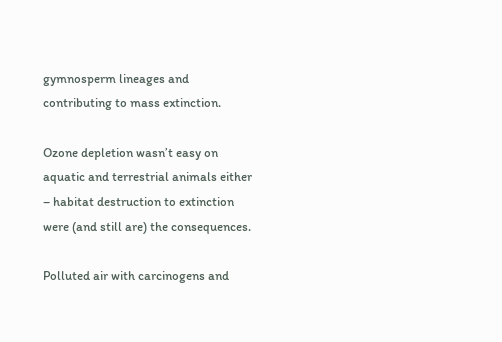gymnosperm lineages and contributing to mass extinction.

Ozone depletion wasn’t easy on aquatic and terrestrial animals either – habitat destruction to extinction were (and still are) the consequences.

Polluted air with carcinogens and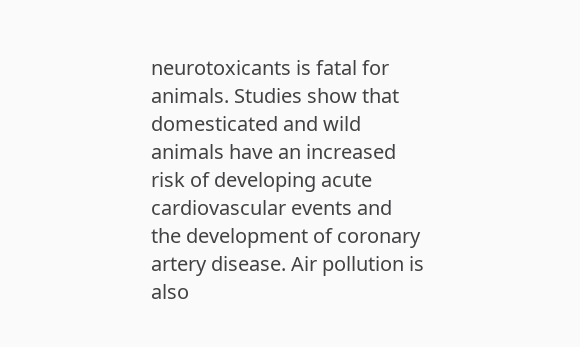neurotoxicants is fatal for animals. Studies show that domesticated and wild animals have an increased risk of developing acute cardiovascular events and the development of coronary artery disease. Air pollution is also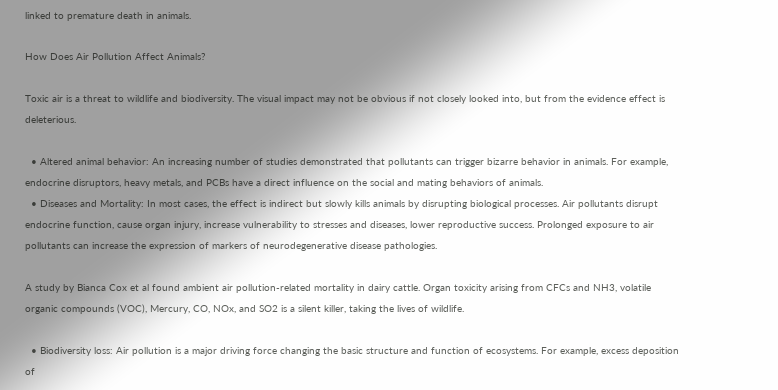linked to premature death in animals.

How Does Air Pollution Affect Animals?

Toxic air is a threat to wildlife and biodiversity. The visual impact may not be obvious if not closely looked into, but from the evidence effect is deleterious.

  • Altered animal behavior: An increasing number of studies demonstrated that pollutants can trigger bizarre behavior in animals. For example, endocrine disruptors, heavy metals, and PCBs have a direct influence on the social and mating behaviors of animals.
  • Diseases and Mortality: In most cases, the effect is indirect but slowly kills animals by disrupting biological processes. Air pollutants disrupt endocrine function, cause organ injury, increase vulnerability to stresses and diseases, lower reproductive success. Prolonged exposure to air pollutants can increase the expression of markers of neurodegenerative disease pathologies.

A study by Bianca Cox et al found ambient air pollution-related mortality in dairy cattle. Organ toxicity arising from CFCs and NH3, volatile organic compounds (VOC), Mercury, CO, NOx, and SO2 is a silent killer, taking the lives of wildlife.

  • Biodiversity loss: Air pollution is a major driving force changing the basic structure and function of ecosystems. For example, excess deposition of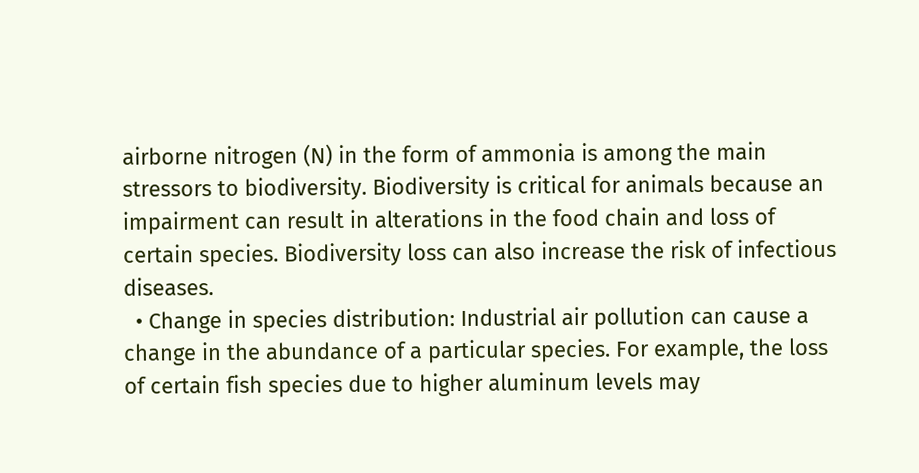airborne nitrogen (N) in the form of ammonia is among the main stressors to biodiversity. Biodiversity is critical for animals because an impairment can result in alterations in the food chain and loss of certain species. Biodiversity loss can also increase the risk of infectious diseases.
  • Change in species distribution: Industrial air pollution can cause a change in the abundance of a particular species. For example, the loss of certain fish species due to higher aluminum levels may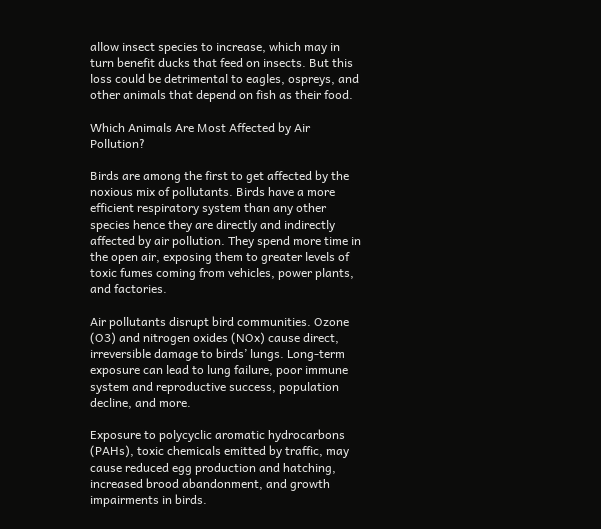allow insect species to increase, which may in turn benefit ducks that feed on insects. But this loss could be detrimental to eagles, ospreys, and other animals that depend on fish as their food.

Which Animals Are Most Affected by Air Pollution?

Birds are among the first to get affected by the noxious mix of pollutants. Birds have a more efficient respiratory system than any other species hence they are directly and indirectly affected by air pollution. They spend more time in the open air, exposing them to greater levels of toxic fumes coming from vehicles, power plants, and factories.

Air pollutants disrupt bird communities. Ozone (O3) and nitrogen oxides (NOx) cause direct, irreversible damage to birds’ lungs. Long-term exposure can lead to lung failure, poor immune system and reproductive success, population decline, and more.

Exposure to polycyclic aromatic hydrocarbons (PAHs), toxic chemicals emitted by traffic, may cause reduced egg production and hatching, increased brood abandonment, and growth impairments in birds.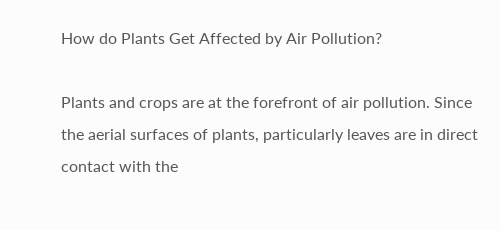How do Plants Get Affected by Air Pollution?

Plants and crops are at the forefront of air pollution. Since the aerial surfaces of plants, particularly leaves are in direct contact with the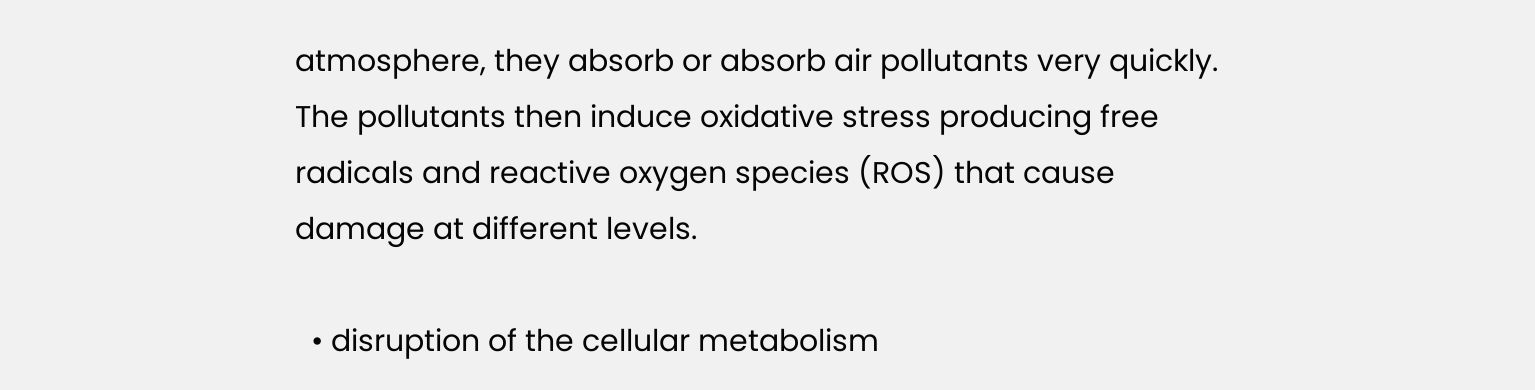atmosphere, they absorb or absorb air pollutants very quickly. The pollutants then induce oxidative stress producing free radicals and reactive oxygen species (ROS) that cause damage at different levels.

  • disruption of the cellular metabolism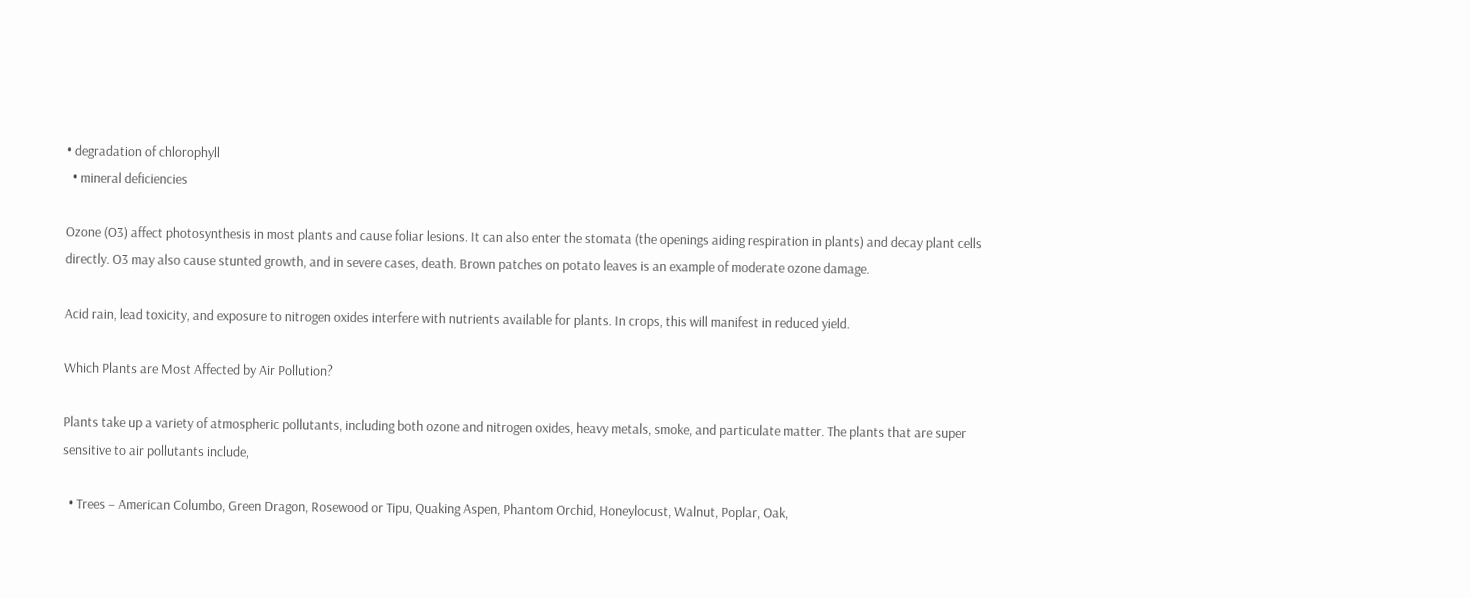• degradation of chlorophyll
  • mineral deficiencies

Ozone (O3) affect photosynthesis in most plants and cause foliar lesions. It can also enter the stomata (the openings aiding respiration in plants) and decay plant cells directly. O3 may also cause stunted growth, and in severe cases, death. Brown patches on potato leaves is an example of moderate ozone damage.

Acid rain, lead toxicity, and exposure to nitrogen oxides interfere with nutrients available for plants. In crops, this will manifest in reduced yield.

Which Plants are Most Affected by Air Pollution?

Plants take up a variety of atmospheric pollutants, including both ozone and nitrogen oxides, heavy metals, smoke, and particulate matter. The plants that are super sensitive to air pollutants include,

  • Trees – American Columbo, Green Dragon, Rosewood or Tipu, Quaking Aspen, Phantom Orchid, Honeylocust, Walnut, Poplar, Oak,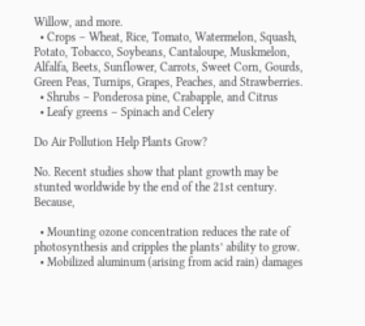Willow, and more.
  • Crops – Wheat, Rice, Tomato, Watermelon, Squash, Potato, Tobacco, Soybeans, Cantaloupe, Muskmelon, Alfalfa, Beets, Sunflower, Carrots, Sweet Corn, Gourds, Green Peas, Turnips, Grapes, Peaches, and Strawberries.
  • Shrubs – Ponderosa pine, Crabapple, and Citrus
  • Leafy greens – Spinach and Celery

Do Air Pollution Help Plants Grow?

No. Recent studies show that plant growth may be stunted worldwide by the end of the 21st century. Because,

  • Mounting ozone concentration reduces the rate of photosynthesis and cripples the plants’ ability to grow.
  • Mobilized aluminum (arising from acid rain) damages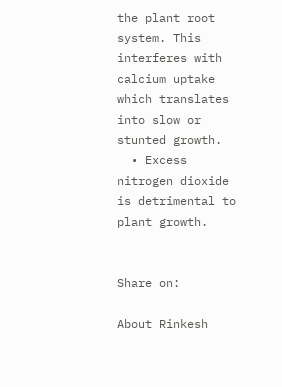the plant root system. This interferes with calcium uptake which translates into slow or stunted growth.
  • Excess nitrogen dioxide is detrimental to plant growth.


Share on:

About Rinkesh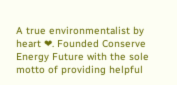A true environmentalist by heart ❤. Founded Conserve Energy Future with the sole motto of providing helpful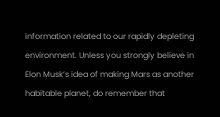information related to our rapidly depleting environment. Unless you strongly believe in Elon Musk‘s idea of making Mars as another habitable planet, do remember that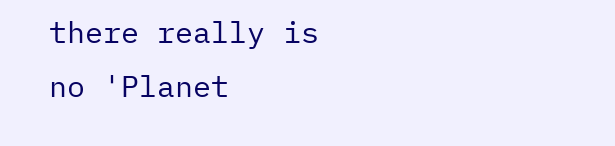there really is no 'Planet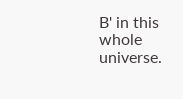B' in this whole universe.